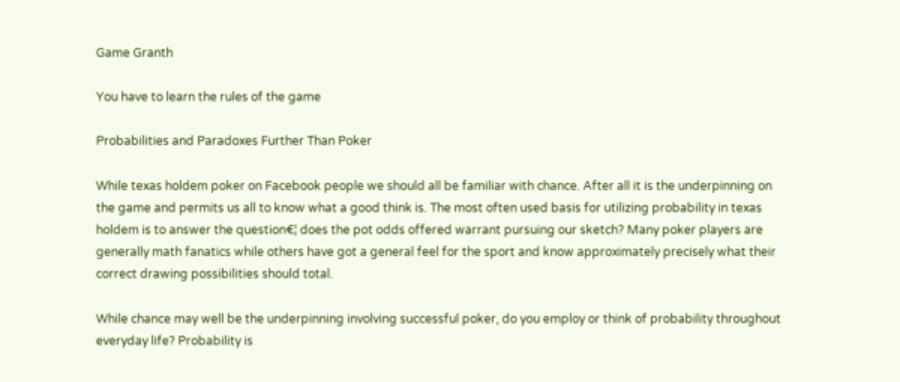Game Granth

You have to learn the rules of the game

Probabilities and Paradoxes Further Than Poker

While texas holdem poker on Facebook people we should all be familiar with chance. After all it is the underpinning on the game and permits us all to know what a good think is. The most often used basis for utilizing probability in texas holdem is to answer the question€¦ does the pot odds offered warrant pursuing our sketch? Many poker players are generally math fanatics while others have got a general feel for the sport and know approximately precisely what their correct drawing possibilities should total.

While chance may well be the underpinning involving successful poker, do you employ or think of probability throughout everyday life? Probability is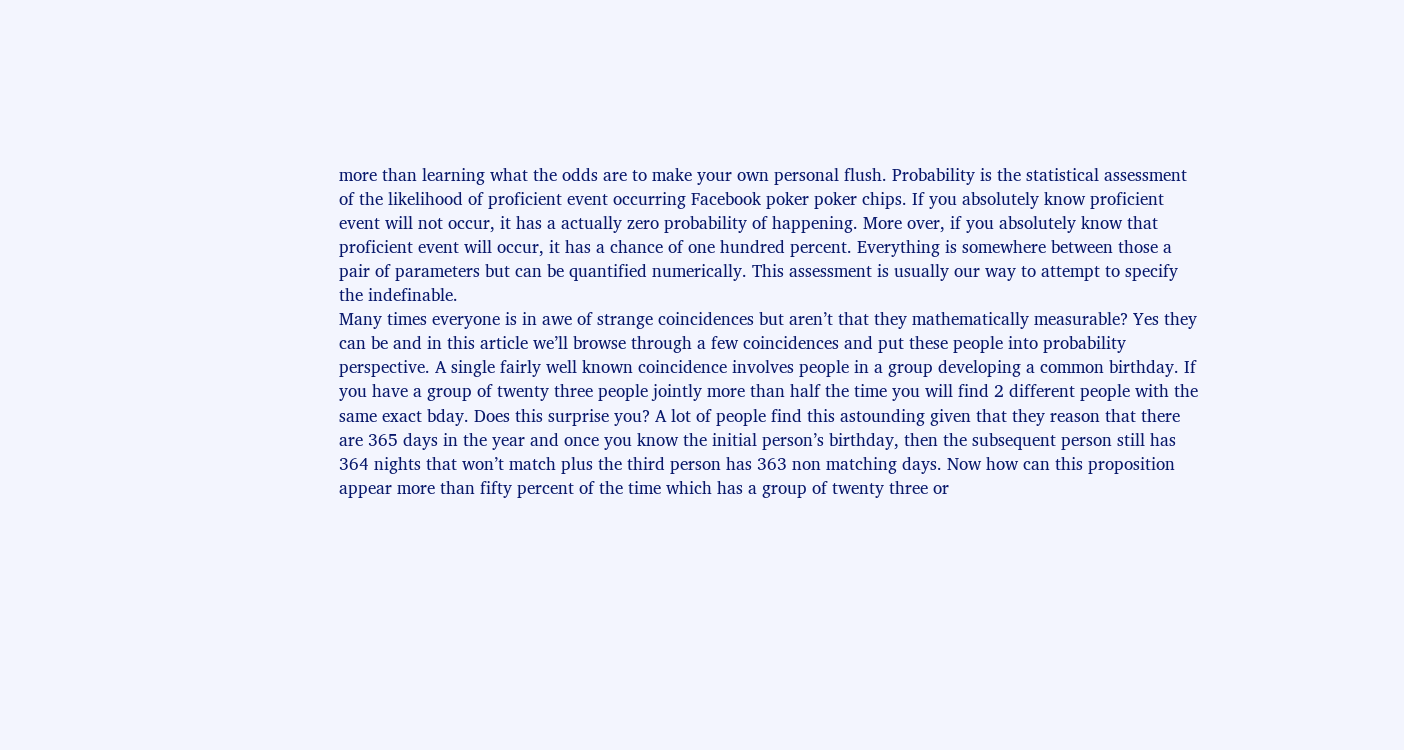more than learning what the odds are to make your own personal flush. Probability is the statistical assessment of the likelihood of proficient event occurring Facebook poker poker chips. If you absolutely know proficient event will not occur, it has a actually zero probability of happening. More over, if you absolutely know that proficient event will occur, it has a chance of one hundred percent. Everything is somewhere between those a pair of parameters but can be quantified numerically. This assessment is usually our way to attempt to specify the indefinable.
Many times everyone is in awe of strange coincidences but aren’t that they mathematically measurable? Yes they can be and in this article we’ll browse through a few coincidences and put these people into probability perspective. A single fairly well known coincidence involves people in a group developing a common birthday. If you have a group of twenty three people jointly more than half the time you will find 2 different people with the same exact bday. Does this surprise you? A lot of people find this astounding given that they reason that there are 365 days in the year and once you know the initial person’s birthday, then the subsequent person still has 364 nights that won’t match plus the third person has 363 non matching days. Now how can this proposition appear more than fifty percent of the time which has a group of twenty three or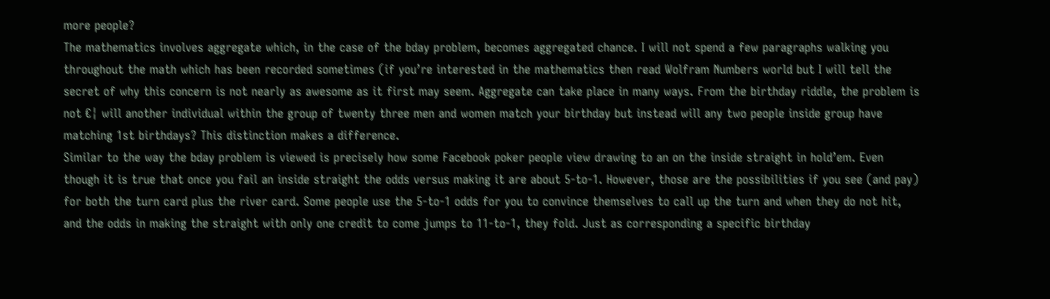more people?
The mathematics involves aggregate which, in the case of the bday problem, becomes aggregated chance. I will not spend a few paragraphs walking you throughout the math which has been recorded sometimes (if you’re interested in the mathematics then read Wolfram Numbers world but I will tell the secret of why this concern is not nearly as awesome as it first may seem. Aggregate can take place in many ways. From the birthday riddle, the problem is not €¦ will another individual within the group of twenty three men and women match your birthday but instead will any two people inside group have matching 1st birthdays? This distinction makes a difference.
Similar to the way the bday problem is viewed is precisely how some Facebook poker people view drawing to an on the inside straight in hold’em. Even though it is true that once you fail an inside straight the odds versus making it are about 5-to-1. However, those are the possibilities if you see (and pay) for both the turn card plus the river card. Some people use the 5-to-1 odds for you to convince themselves to call up the turn and when they do not hit, and the odds in making the straight with only one credit to come jumps to 11-to-1, they fold. Just as corresponding a specific birthday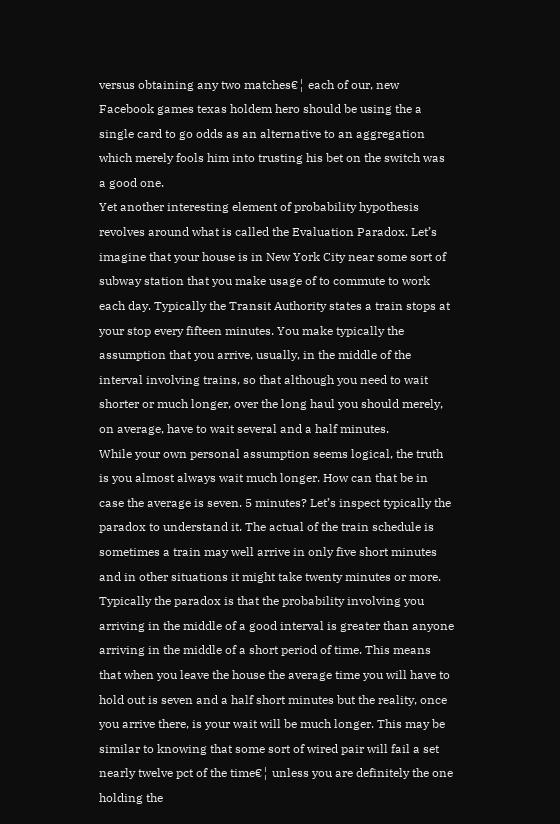versus obtaining any two matches€¦ each of our, new Facebook games texas holdem hero should be using the a single card to go odds as an alternative to an aggregation which merely fools him into trusting his bet on the switch was a good one.
Yet another interesting element of probability hypothesis revolves around what is called the Evaluation Paradox. Let’s imagine that your house is in New York City near some sort of subway station that you make usage of to commute to work each day. Typically the Transit Authority states a train stops at your stop every fifteen minutes. You make typically the assumption that you arrive, usually, in the middle of the interval involving trains, so that although you need to wait shorter or much longer, over the long haul you should merely, on average, have to wait several and a half minutes.
While your own personal assumption seems logical, the truth is you almost always wait much longer. How can that be in case the average is seven. 5 minutes? Let’s inspect typically the paradox to understand it. The actual of the train schedule is sometimes a train may well arrive in only five short minutes and in other situations it might take twenty minutes or more. Typically the paradox is that the probability involving you arriving in the middle of a good interval is greater than anyone arriving in the middle of a short period of time. This means that when you leave the house the average time you will have to hold out is seven and a half short minutes but the reality, once you arrive there, is your wait will be much longer. This may be similar to knowing that some sort of wired pair will fail a set nearly twelve pct of the time€¦ unless you are definitely the one holding the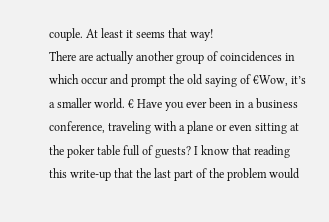couple. At least it seems that way!
There are actually another group of coincidences in which occur and prompt the old saying of €Wow, it’s a smaller world. € Have you ever been in a business conference, traveling with a plane or even sitting at the poker table full of guests? I know that reading this write-up that the last part of the problem would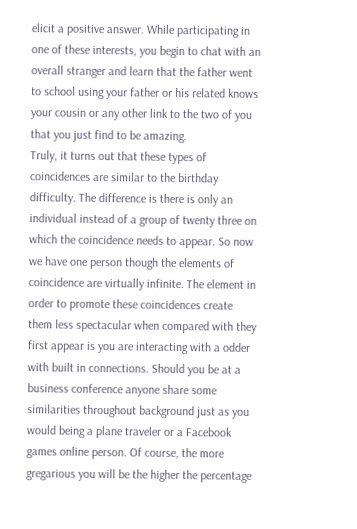elicit a positive answer. While participating in one of these interests, you begin to chat with an overall stranger and learn that the father went to school using your father or his related knows your cousin or any other link to the two of you that you just find to be amazing.
Truly, it turns out that these types of coincidences are similar to the birthday difficulty. The difference is there is only an individual instead of a group of twenty three on which the coincidence needs to appear. So now we have one person though the elements of coincidence are virtually infinite. The element in order to promote these coincidences create them less spectacular when compared with they first appear is you are interacting with a odder with built in connections. Should you be at a business conference anyone share some similarities throughout background just as you would being a plane traveler or a Facebook games online person. Of course, the more gregarious you will be the higher the percentage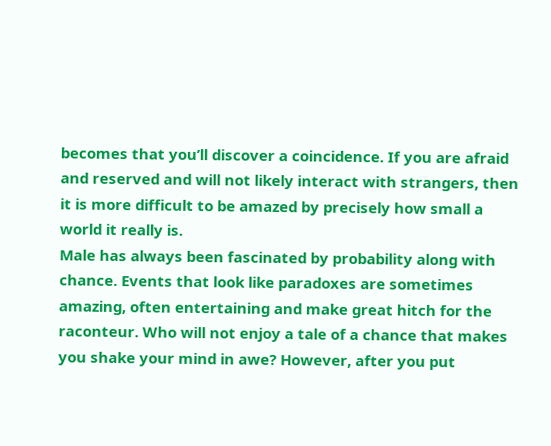becomes that you’ll discover a coincidence. If you are afraid and reserved and will not likely interact with strangers, then it is more difficult to be amazed by precisely how small a world it really is.
Male has always been fascinated by probability along with chance. Events that look like paradoxes are sometimes amazing, often entertaining and make great hitch for the raconteur. Who will not enjoy a tale of a chance that makes you shake your mind in awe? However, after you put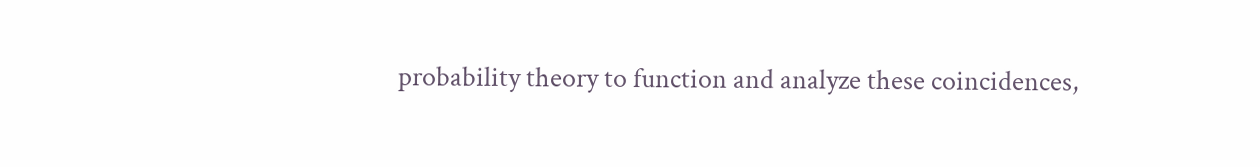probability theory to function and analyze these coincidences,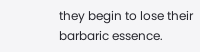they begin to lose their barbaric essence.